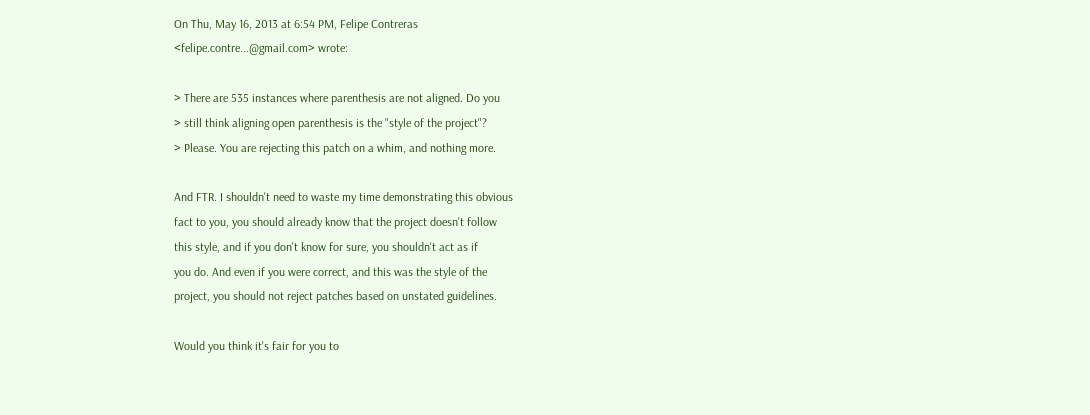On Thu, May 16, 2013 at 6:54 PM, Felipe Contreras
<felipe.contre...@gmail.com> wrote:

> There are 535 instances where parenthesis are not aligned. Do you
> still think aligning open parenthesis is the "style of the project"?
> Please. You are rejecting this patch on a whim, and nothing more.

And FTR. I shouldn't need to waste my time demonstrating this obvious
fact to you, you should already know that the project doesn't follow
this style, and if you don't know for sure, you shouldn't act as if
you do. And even if you were correct, and this was the style of the
project, you should not reject patches based on unstated guidelines.

Would you think it's fair for you to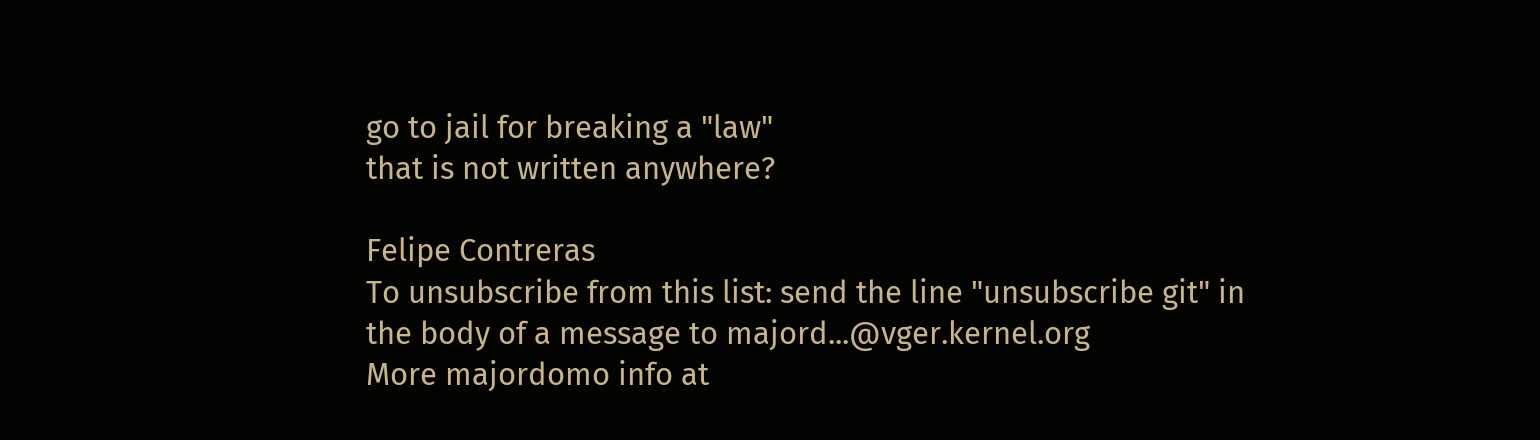go to jail for breaking a "law"
that is not written anywhere?

Felipe Contreras
To unsubscribe from this list: send the line "unsubscribe git" in
the body of a message to majord...@vger.kernel.org
More majordomo info at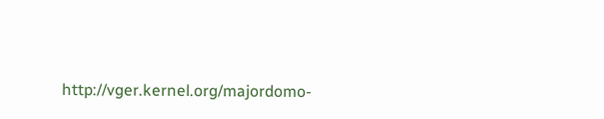http://vger.kernel.org/majordomo-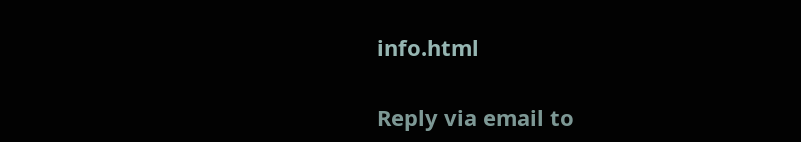info.html

Reply via email to